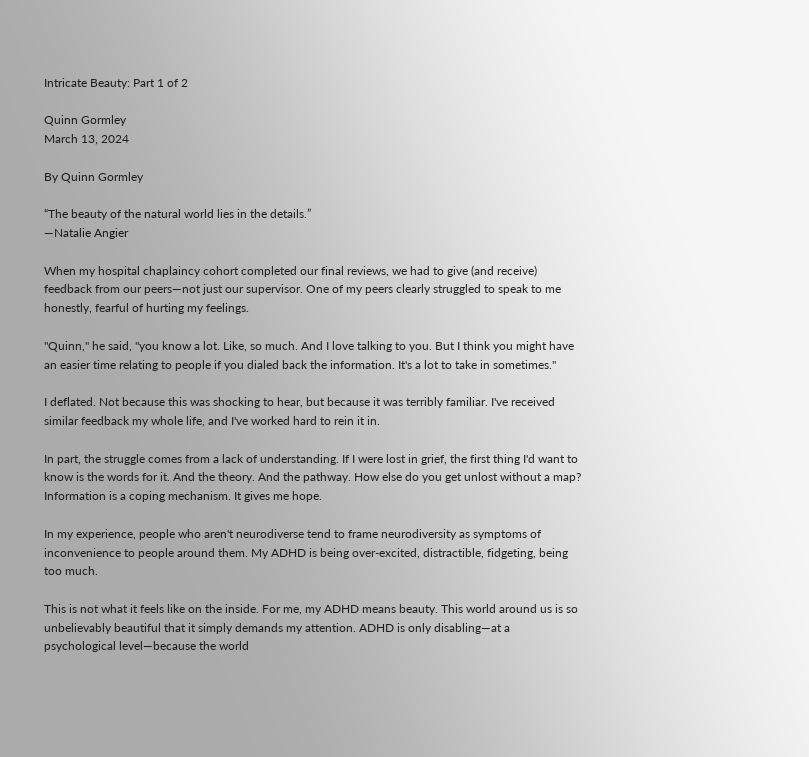Intricate Beauty: Part 1 of 2

Quinn Gormley
March 13, 2024

By Quinn Gormley

“The beauty of the natural world lies in the details.”
—Natalie Angier

When my hospital chaplaincy cohort completed our final reviews, we had to give (and receive) feedback from our peers—not just our supervisor. One of my peers clearly struggled to speak to me honestly, fearful of hurting my feelings.

"Quinn," he said, "you know a lot. Like, so much. And I love talking to you. But I think you might have an easier time relating to people if you dialed back the information. It's a lot to take in sometimes."

I deflated. Not because this was shocking to hear, but because it was terribly familiar. I've received similar feedback my whole life, and I've worked hard to rein it in.

In part, the struggle comes from a lack of understanding. If I were lost in grief, the first thing I'd want to know is the words for it. And the theory. And the pathway. How else do you get unlost without a map? Information is a coping mechanism. It gives me hope.

In my experience, people who aren't neurodiverse tend to frame neurodiversity as symptoms of inconvenience to people around them. My ADHD is being over-excited, distractible, fidgeting, being too much.

This is not what it feels like on the inside. For me, my ADHD means beauty. This world around us is so unbelievably beautiful that it simply demands my attention. ADHD is only disabling—at a psychological level—because the world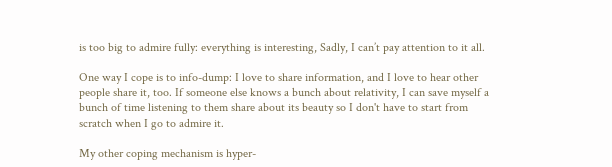is too big to admire fully: everything is interesting, Sadly, I can’t pay attention to it all.

One way I cope is to info-dump: I love to share information, and I love to hear other people share it, too. If someone else knows a bunch about relativity, I can save myself a bunch of time listening to them share about its beauty so I don't have to start from scratch when I go to admire it.

My other coping mechanism is hyper-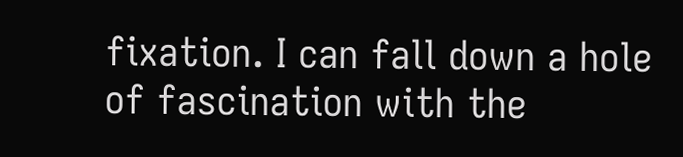fixation. I can fall down a hole of fascination with the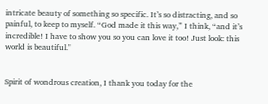intricate beauty of something so specific. It’s so distracting, and so painful, to keep to myself. “God made it this way,” I think, “and it’s incredible! I have to show you so you can love it too! Just look: this world is beautiful."


Spirit of wondrous creation, I thank you today for the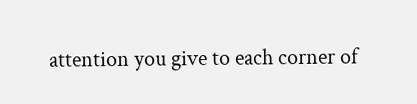attention you give to each corner of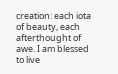creation: each iota of beauty, each afterthought of awe. I am blessed to live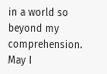in a world so beyond my comprehension. May I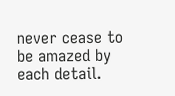never cease to be amazed by each detail.